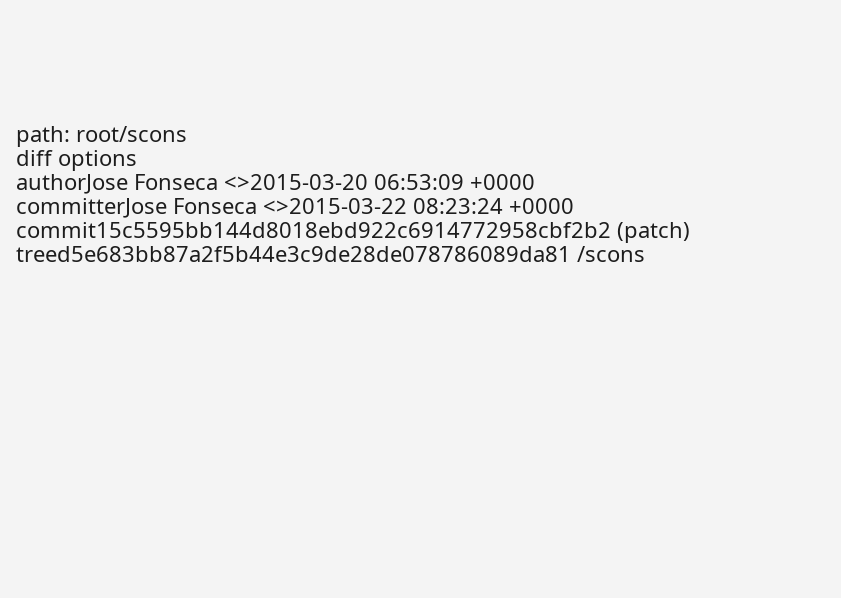path: root/scons
diff options
authorJose Fonseca <>2015-03-20 06:53:09 +0000
committerJose Fonseca <>2015-03-22 08:23:24 +0000
commit15c5595bb144d8018ebd922c6914772958cbf2b2 (patch)
treed5e683bb87a2f5b44e3c9de28de078786089da81 /scons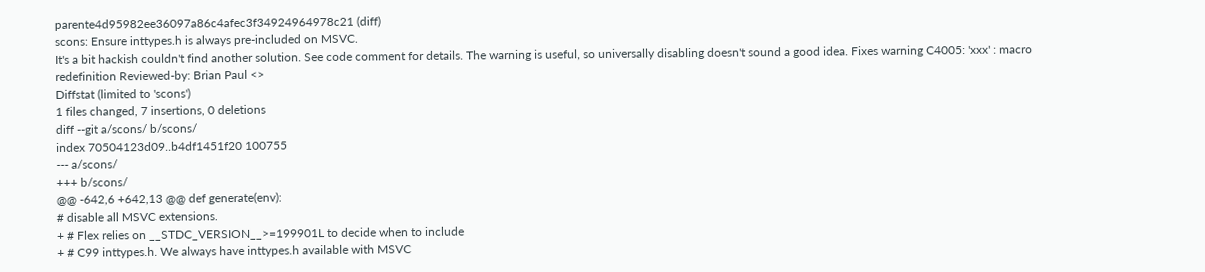parente4d95982ee36097a86c4afec3f34924964978c21 (diff)
scons: Ensure inttypes.h is always pre-included on MSVC.
It's a bit hackish couldn't find another solution. See code comment for details. The warning is useful, so universally disabling doesn't sound a good idea. Fixes warning C4005: 'xxx' : macro redefinition Reviewed-by: Brian Paul <>
Diffstat (limited to 'scons')
1 files changed, 7 insertions, 0 deletions
diff --git a/scons/ b/scons/
index 70504123d09..b4df1451f20 100755
--- a/scons/
+++ b/scons/
@@ -642,6 +642,13 @@ def generate(env):
# disable all MSVC extensions.
+ # Flex relies on __STDC_VERSION__>=199901L to decide when to include
+ # C99 inttypes.h. We always have inttypes.h available with MSVC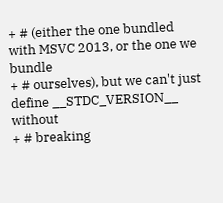+ # (either the one bundled with MSVC 2013, or the one we bundle
+ # ourselves), but we can't just define __STDC_VERSION__ without
+ # breaking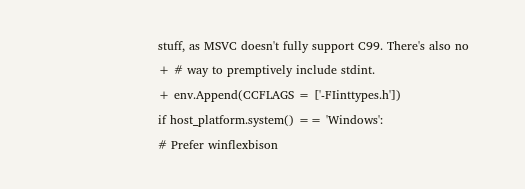stuff, as MSVC doesn't fully support C99. There's also no
+ # way to premptively include stdint.
+ env.Append(CCFLAGS = ['-FIinttypes.h'])
if host_platform.system() == 'Windows':
# Prefer winflexbison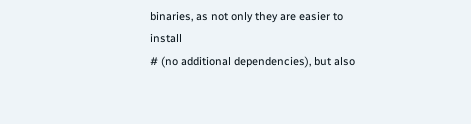binaries, as not only they are easier to install
# (no additional dependencies), but also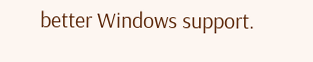better Windows support.